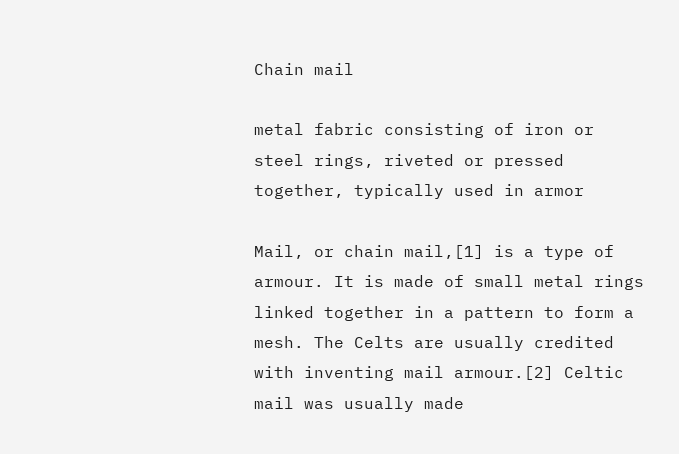Chain mail

metal fabric consisting of iron or steel rings, riveted or pressed together, typically used in armor

Mail, or chain mail,[1] is a type of armour. It is made of small metal rings linked together in a pattern to form a mesh. The Celts are usually credited with inventing mail armour.[2] Celtic mail was usually made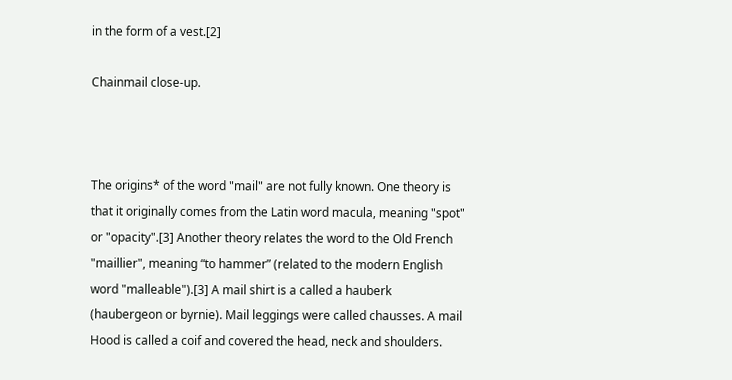in the form of a vest.[2]

Chainmail close-up.



The origins* of the word "mail" are not fully known. One theory is that it originally comes from the Latin word macula, meaning "spot" or "opacity".[3] Another theory relates the word to the Old French "maillier", meaning “to hammer” (related to the modern English word "malleable").[3] A mail shirt is a called a hauberk (haubergeon or byrnie). Mail leggings were called chausses. A mail Hood is called a coif and covered the head, neck and shoulders.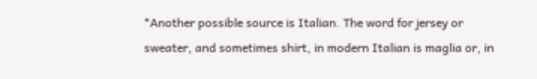*Another possible source is Italian. The word for jersey or sweater, and sometimes shirt, in modern Italian is maglia or, in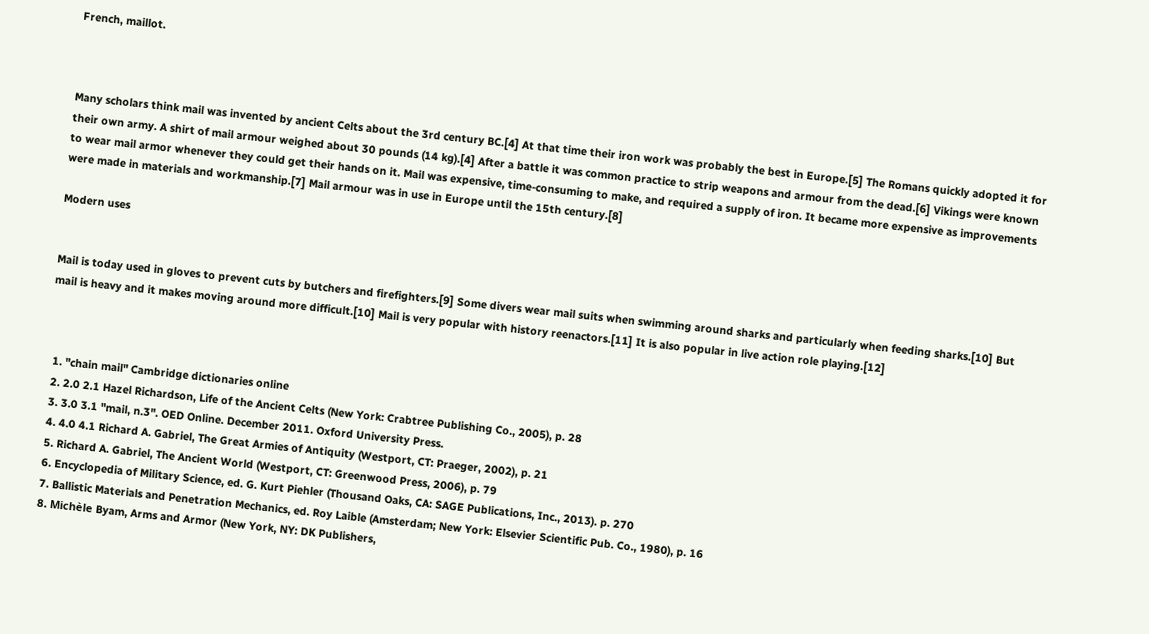French, maillot.



Many scholars think mail was invented by ancient Celts about the 3rd century BC.[4] At that time their iron work was probably the best in Europe.[5] The Romans quickly adopted it for their own army. A shirt of mail armour weighed about 30 pounds (14 kg).[4] After a battle it was common practice to strip weapons and armour from the dead.[6] Vikings were known to wear mail armor whenever they could get their hands on it. Mail was expensive, time-consuming to make, and required a supply of iron. It became more expensive as improvements were made in materials and workmanship.[7] Mail armour was in use in Europe until the 15th century.[8]

Modern uses


Mail is today used in gloves to prevent cuts by butchers and firefighters.[9] Some divers wear mail suits when swimming around sharks and particularly when feeding sharks.[10] But mail is heavy and it makes moving around more difficult.[10] Mail is very popular with history reenactors.[11] It is also popular in live action role playing.[12]



  1. "chain mail" Cambridge dictionaries online
  2. 2.0 2.1 Hazel Richardson, Life of the Ancient Celts (New York: Crabtree Publishing Co., 2005), p. 28
  3. 3.0 3.1 "mail, n.3". OED Online. December 2011. Oxford University Press.
  4. 4.0 4.1 Richard A. Gabriel, The Great Armies of Antiquity (Westport, CT: Praeger, 2002), p. 21
  5. Richard A. Gabriel, The Ancient World (Westport, CT: Greenwood Press, 2006), p. 79
  6. Encyclopedia of Military Science, ed. G. Kurt Piehler (Thousand Oaks, CA: SAGE Publications, Inc., 2013). p. 270
  7. Ballistic Materials and Penetration Mechanics, ed. Roy Laible (Amsterdam; New York: Elsevier Scientific Pub. Co., 1980), p. 16
  8. Michèle Byam, Arms and Armor (New York, NY: DK Publishers,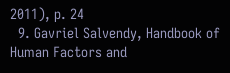2011), p. 24
  9. Gavriel Salvendy, Handbook of Human Factors and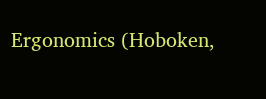Ergonomics (Hoboken,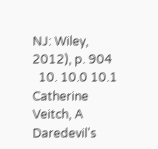NJ: Wiley, 2012), p. 904
  10. 10.0 10.1 Catherine Veitch, A Daredevil's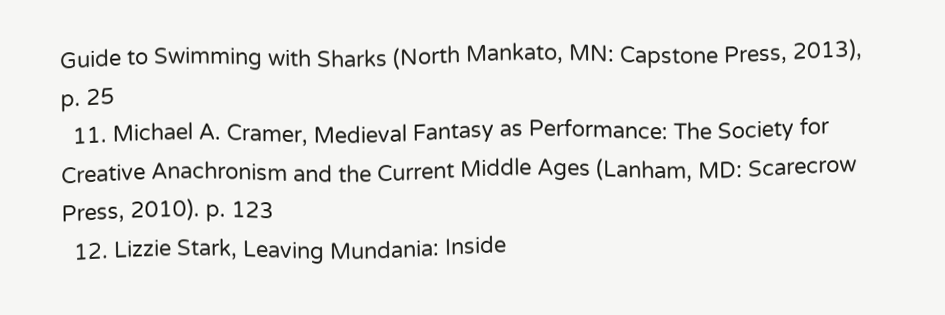Guide to Swimming with Sharks (North Mankato, MN: Capstone Press, 2013), p. 25
  11. Michael A. Cramer, Medieval Fantasy as Performance: The Society for Creative Anachronism and the Current Middle Ages (Lanham, MD: Scarecrow Press, 2010). p. 123
  12. Lizzie Stark, Leaving Mundania: Inside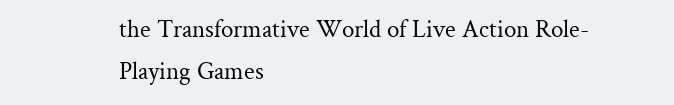the Transformative World of Live Action Role-Playing Games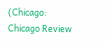(Chicago: Chicago Review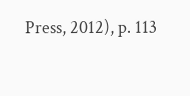Press, 2012), p. 113